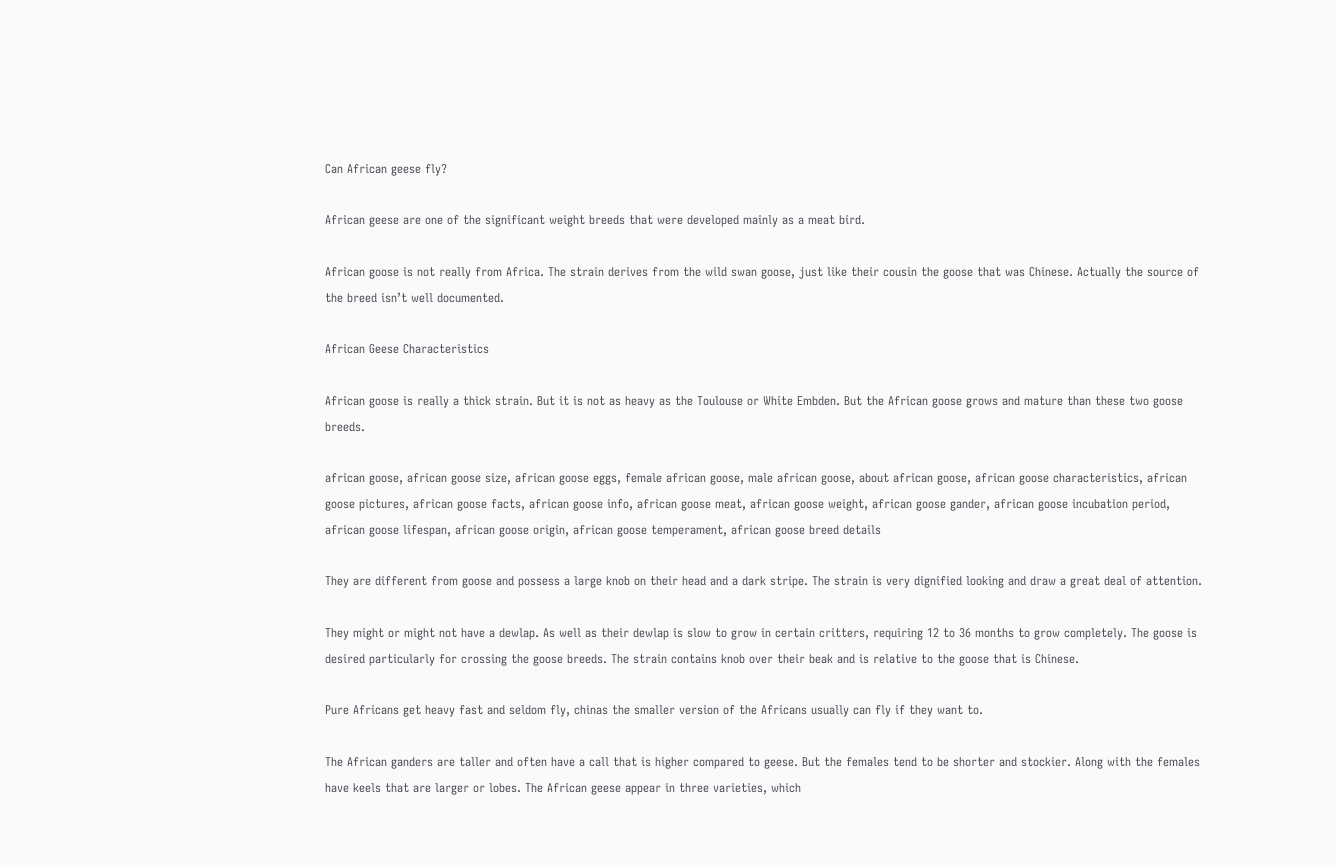Can African geese fly?

African geese are one of the significant weight breeds that were developed mainly as a meat bird.

African goose is not really from Africa. The strain derives from the wild swan goose, just like their cousin the goose that was Chinese. Actually the source of the breed isn’t well documented.

African Geese Characteristics

African goose is really a thick strain. But it is not as heavy as the Toulouse or White Embden. But the African goose grows and mature than these two goose breeds.

african goose, african goose size, african goose eggs, female african goose, male african goose, about african goose, african goose characteristics, african goose pictures, african goose facts, african goose info, african goose meat, african goose weight, african goose gander, african goose incubation period, african goose lifespan, african goose origin, african goose temperament, african goose breed details

They are different from goose and possess a large knob on their head and a dark stripe. The strain is very dignified looking and draw a great deal of attention.

They might or might not have a dewlap. As well as their dewlap is slow to grow in certain critters, requiring 12 to 36 months to grow completely. The goose is desired particularly for crossing the goose breeds. The strain contains knob over their beak and is relative to the goose that is Chinese.

Pure Africans get heavy fast and seldom fly, chinas the smaller version of the Africans usually can fly if they want to.

The African ganders are taller and often have a call that is higher compared to geese. But the females tend to be shorter and stockier. Along with the females have keels that are larger or lobes. The African geese appear in three varieties, which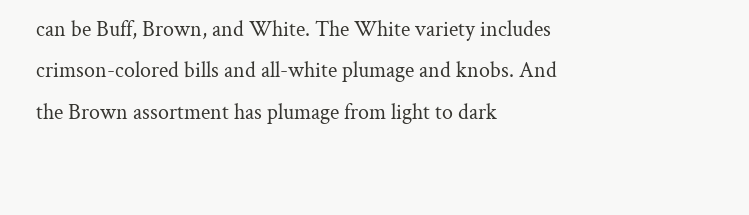can be Buff, Brown, and White. The White variety includes crimson-colored bills and all-white plumage and knobs. And the Brown assortment has plumage from light to dark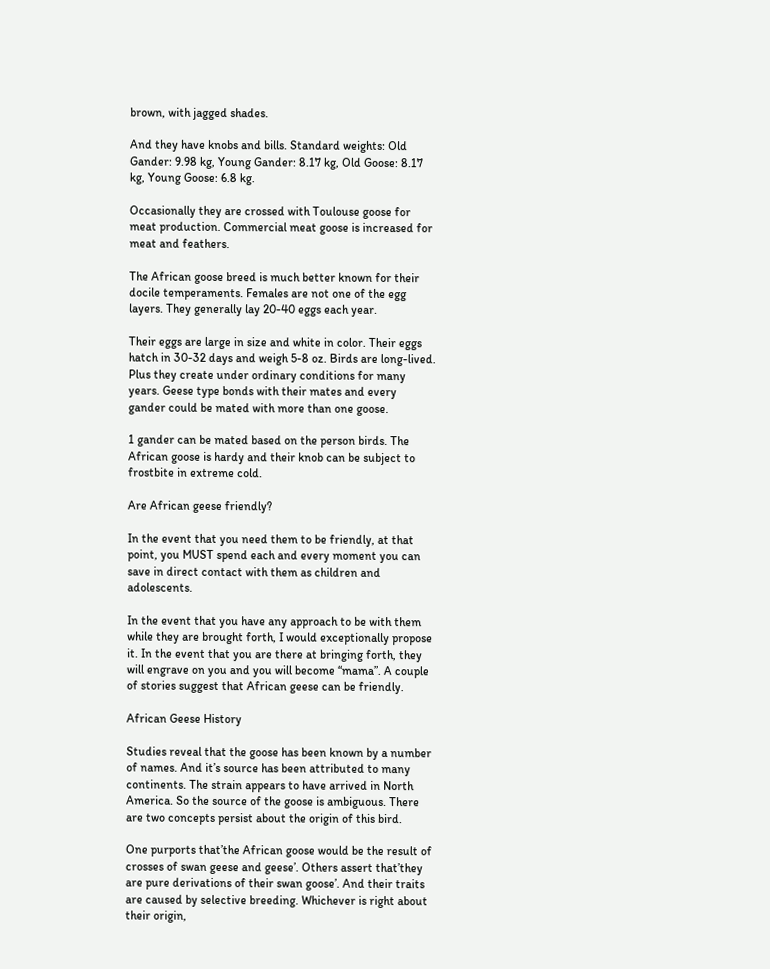brown, with jagged shades.

And they have knobs and bills. Standard weights: Old Gander: 9.98 kg, Young Gander: 8.17 kg, Old Goose: 8.17 kg, Young Goose: 6.8 kg.

Occasionally they are crossed with Toulouse goose for meat production. Commercial meat goose is increased for meat and feathers.

The African goose breed is much better known for their docile temperaments. Females are not one of the egg layers. They generally lay 20-40 eggs each year.

Their eggs are large in size and white in color. Their eggs hatch in 30-32 days and weigh 5-8 oz. Birds are long-lived. Plus they create under ordinary conditions for many years. Geese type bonds with their mates and every gander could be mated with more than one goose.

1 gander can be mated based on the person birds. The African goose is hardy and their knob can be subject to frostbite in extreme cold.

Are African geese friendly?

In the event that you need them to be friendly, at that point, you MUST spend each and every moment you can save in direct contact with them as children and adolescents.

In the event that you have any approach to be with them while they are brought forth, I would exceptionally propose it. In the event that you are there at bringing forth, they will engrave on you and you will become “mama”. A couple of stories suggest that African geese can be friendly.

African Geese History

Studies reveal that the goose has been known by a number of names. And it’s source has been attributed to many continents. The strain appears to have arrived in North America. So the source of the goose is ambiguous. There are two concepts persist about the origin of this bird.

One purports that’the African goose would be the result of crosses of swan geese and geese’. Others assert that’they are pure derivations of their swan goose’. And their traits are caused by selective breeding. Whichever is right about their origin,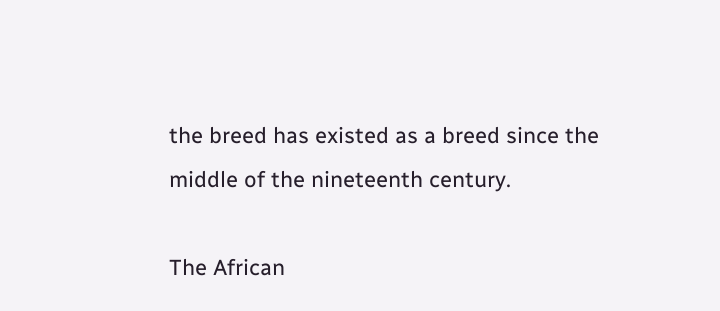the breed has existed as a breed since the middle of the nineteenth century.

The African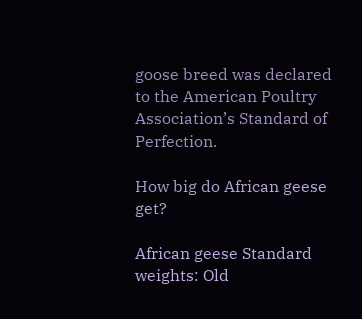goose breed was declared to the American Poultry Association’s Standard of Perfection.

How big do African geese get?

African geese Standard weights: Old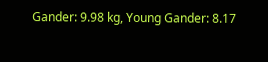Gander: 9.98 kg, Young Gander: 8.17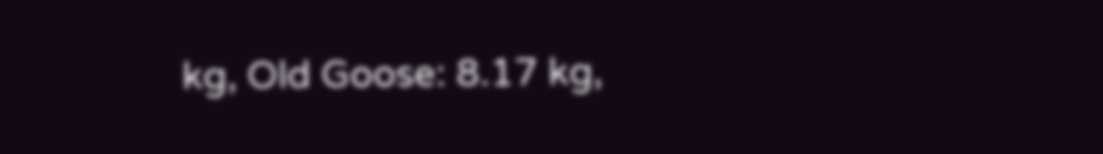kg, Old Goose: 8.17 kg,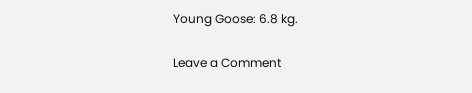Young Goose: 6.8 kg.

Leave a Comment